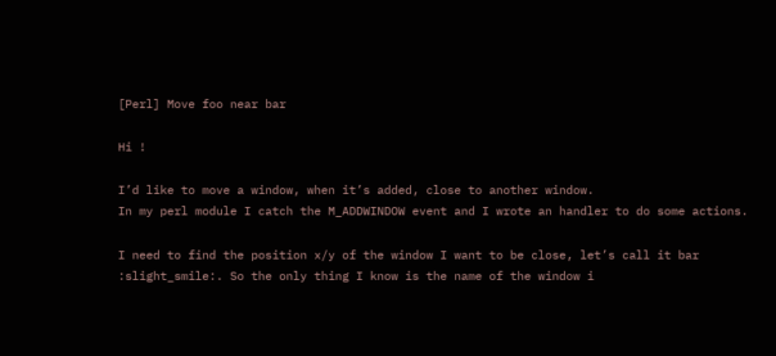[Perl] Move foo near bar

Hi !

I’d like to move a window, when it’s added, close to another window.
In my perl module I catch the M_ADDWINDOW event and I wrote an handler to do some actions.

I need to find the position x/y of the window I want to be close, let’s call it bar :slight_smile:. So the only thing I know is the name of the window i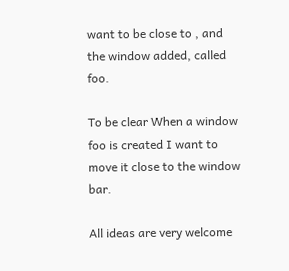want to be close to , and the window added, called foo.

To be clear When a window foo is created I want to move it close to the window bar.

All ideas are very welcome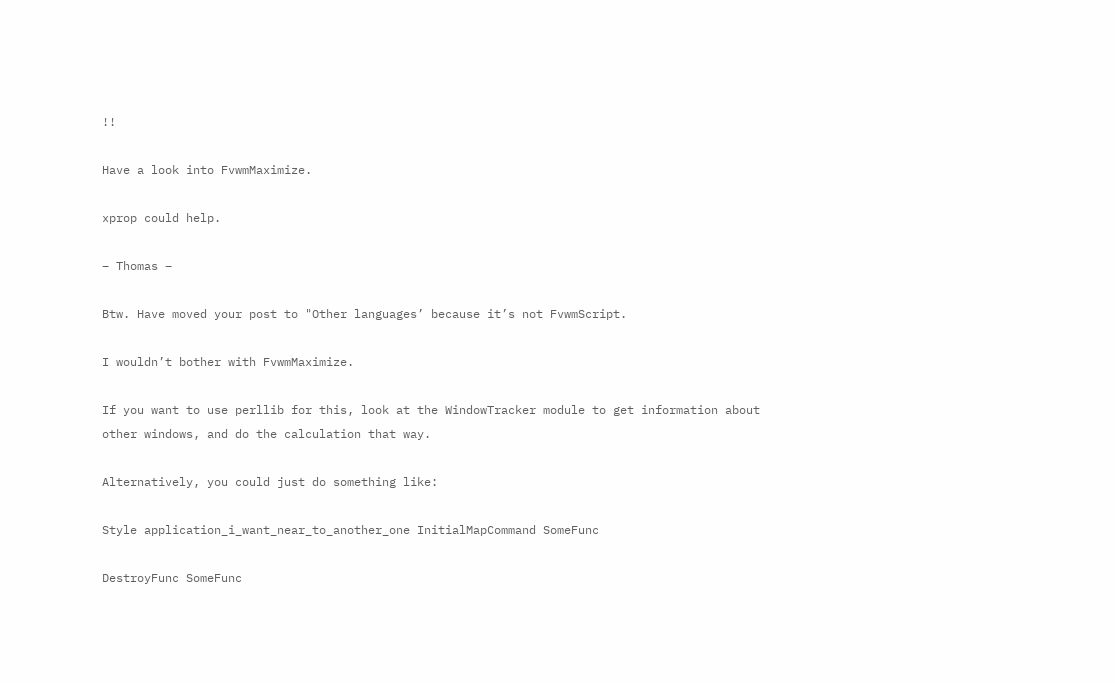!!

Have a look into FvwmMaximize.

xprop could help.

– Thomas –

Btw. Have moved your post to "Other languages’ because it’s not FvwmScript.

I wouldn’t bother with FvwmMaximize.

If you want to use perllib for this, look at the WindowTracker module to get information about other windows, and do the calculation that way.

Alternatively, you could just do something like:

Style application_i_want_near_to_another_one InitialMapCommand SomeFunc

DestroyFunc SomeFunc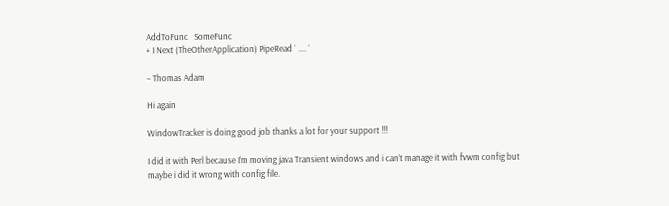AddToFunc   SomeFunc
+ I Next (TheOtherApplication) PipeRead ` .... `

– Thomas Adam

Hi again

WindowTracker is doing good job thanks a lot for your support !!!

I did it with Perl because I’m moving java Transient windows and i can’t manage it with fvwm config but maybe i did it wrong with config file.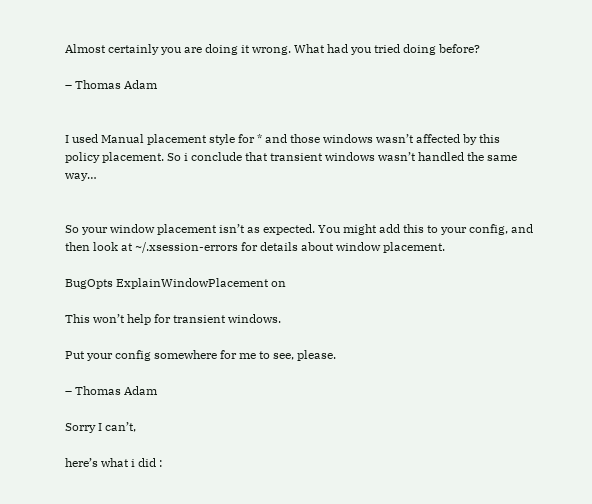Almost certainly you are doing it wrong. What had you tried doing before?

– Thomas Adam


I used Manual placement style for * and those windows wasn’t affected by this policy placement. So i conclude that transient windows wasn’t handled the same way…


So your window placement isn’t as expected. You might add this to your config, and then look at ~/.xsession-errors for details about window placement.

BugOpts ExplainWindowPlacement on

This won’t help for transient windows.

Put your config somewhere for me to see, please.

– Thomas Adam

Sorry I can’t,

here’s what i did :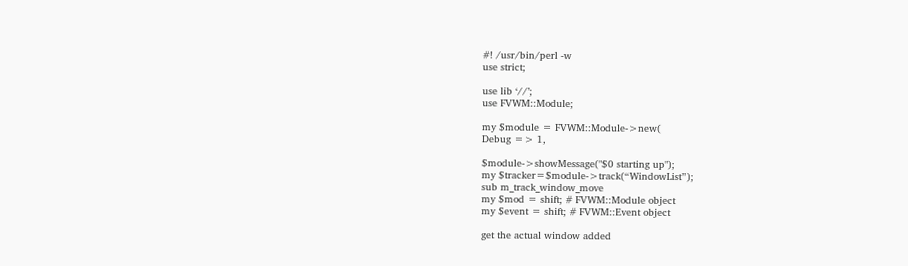#! /usr/bin/perl -w
use strict;

use lib ‘//’;
use FVWM::Module;

my $module = FVWM::Module->new(
Debug => 1,

$module->showMessage("$0 starting up");
my $tracker=$module->track(“WindowList”);
sub m_track_window_move
my $mod = shift; # FVWM::Module object
my $event = shift; # FVWM::Event object

get the actual window added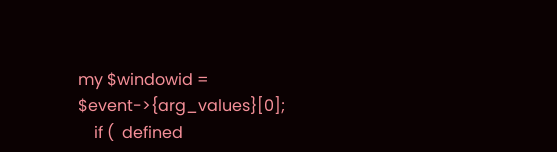my $windowid = $event->{arg_values}[0];
    if (  defined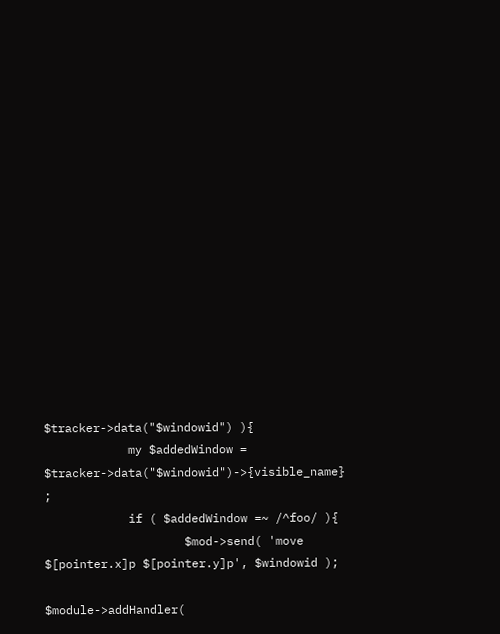$tracker->data("$windowid") ){
            my $addedWindow = $tracker->data("$windowid")->{visible_name} ;
            if ( $addedWindow =~ /^foo/ ){
                    $mod->send( 'move $[pointer.x]p $[pointer.y]p', $windowid );

$module->addHandler(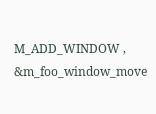M_ADD_WINDOW , &m_foo_window_move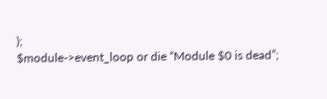);
$module->event_loop or die “Module $0 is dead”;